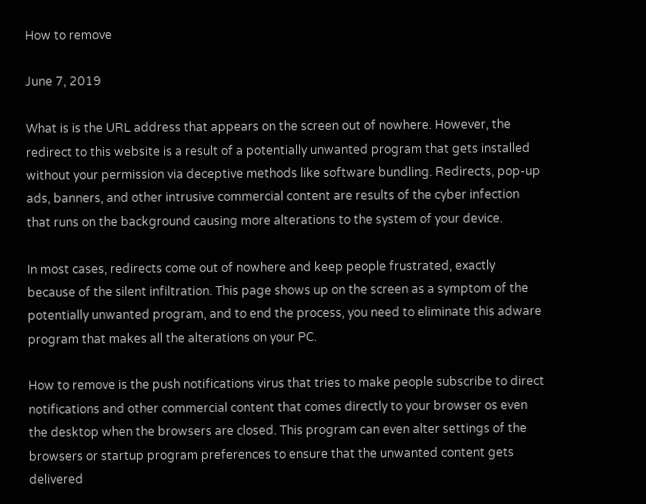How to remove

June 7, 2019

What is is the URL address that appears on the screen out of nowhere. However, the redirect to this website is a result of a potentially unwanted program that gets installed without your permission via deceptive methods like software bundling. Redirects, pop-up ads, banners, and other intrusive commercial content are results of the cyber infection that runs on the background causing more alterations to the system of your device.

In most cases, redirects come out of nowhere and keep people frustrated, exactly because of the silent infiltration. This page shows up on the screen as a symptom of the potentially unwanted program, and to end the process, you need to eliminate this adware program that makes all the alterations on your PC.

How to remove is the push notifications virus that tries to make people subscribe to direct notifications and other commercial content that comes directly to your browser os even the desktop when the browsers are closed. This program can even alter settings of the browsers or startup program preferences to ensure that the unwanted content gets delivered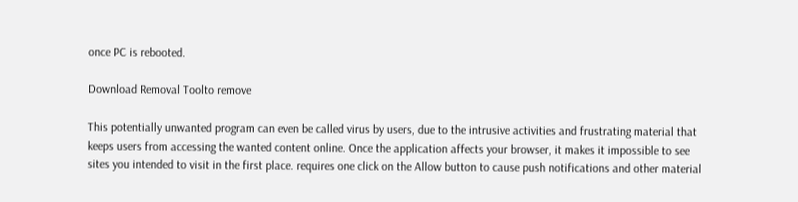once PC is rebooted.

Download Removal Toolto remove

This potentially unwanted program can even be called virus by users, due to the intrusive activities and frustrating material that keeps users from accessing the wanted content online. Once the application affects your browser, it makes it impossible to see sites you intended to visit in the first place. requires one click on the Allow button to cause push notifications and other material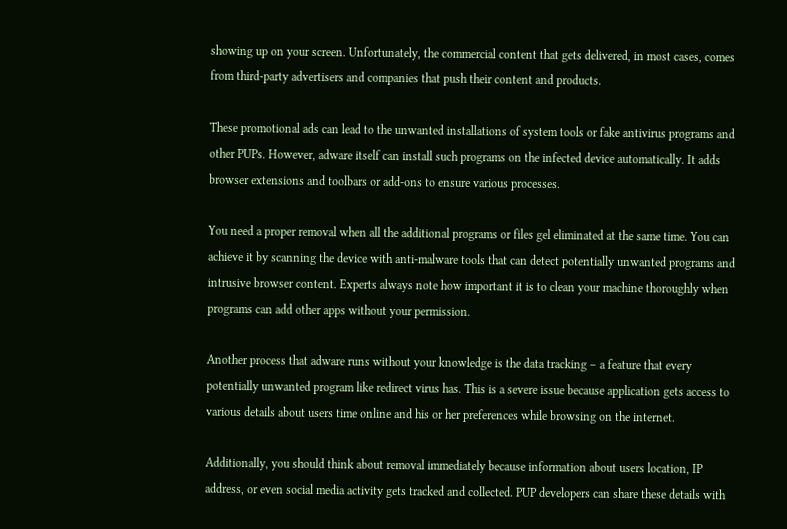showing up on your screen. Unfortunately, the commercial content that gets delivered, in most cases, comes from third-party advertisers and companies that push their content and products.

These promotional ads can lead to the unwanted installations of system tools or fake antivirus programs and other PUPs. However, adware itself can install such programs on the infected device automatically. It adds browser extensions and toolbars or add-ons to ensure various processes.

You need a proper removal when all the additional programs or files gel eliminated at the same time. You can achieve it by scanning the device with anti-malware tools that can detect potentially unwanted programs and intrusive browser content. Experts always note how important it is to clean your machine thoroughly when programs can add other apps without your permission.

Another process that adware runs without your knowledge is the data tracking – a feature that every potentially unwanted program like redirect virus has. This is a severe issue because application gets access to various details about users time online and his or her preferences while browsing on the internet.

Additionally, you should think about removal immediately because information about users location, IP address, or even social media activity gets tracked and collected. PUP developers can share these details with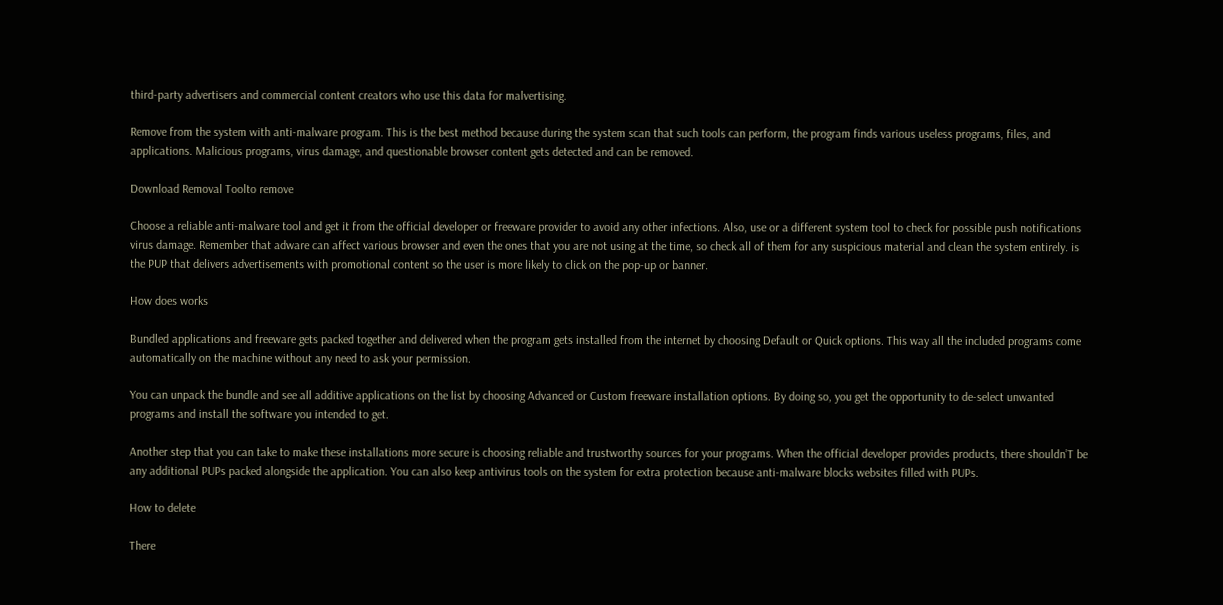third-party advertisers and commercial content creators who use this data for malvertising.

Remove from the system with anti-malware program. This is the best method because during the system scan that such tools can perform, the program finds various useless programs, files, and applications. Malicious programs, virus damage, and questionable browser content gets detected and can be removed.

Download Removal Toolto remove

Choose a reliable anti-malware tool and get it from the official developer or freeware provider to avoid any other infections. Also, use or a different system tool to check for possible push notifications virus damage. Remember that adware can affect various browser and even the ones that you are not using at the time, so check all of them for any suspicious material and clean the system entirely. is the PUP that delivers advertisements with promotional content so the user is more likely to click on the pop-up or banner.

How does works

Bundled applications and freeware gets packed together and delivered when the program gets installed from the internet by choosing Default or Quick options. This way all the included programs come automatically on the machine without any need to ask your permission.

You can unpack the bundle and see all additive applications on the list by choosing Advanced or Custom freeware installation options. By doing so, you get the opportunity to de-select unwanted programs and install the software you intended to get.

Another step that you can take to make these installations more secure is choosing reliable and trustworthy sources for your programs. When the official developer provides products, there shouldn’T be any additional PUPs packed alongside the application. You can also keep antivirus tools on the system for extra protection because anti-malware blocks websites filled with PUPs.

How to delete

There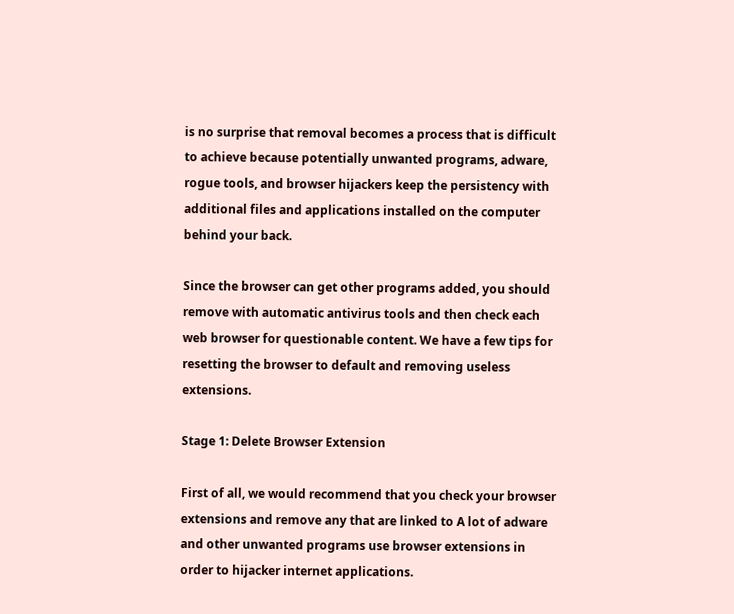is no surprise that removal becomes a process that is difficult to achieve because potentially unwanted programs, adware, rogue tools, and browser hijackers keep the persistency with additional files and applications installed on the computer behind your back.

Since the browser can get other programs added, you should remove with automatic antivirus tools and then check each web browser for questionable content. We have a few tips for resetting the browser to default and removing useless extensions.

Stage 1: Delete Browser Extension

First of all, we would recommend that you check your browser extensions and remove any that are linked to A lot of adware and other unwanted programs use browser extensions in order to hijacker internet applications.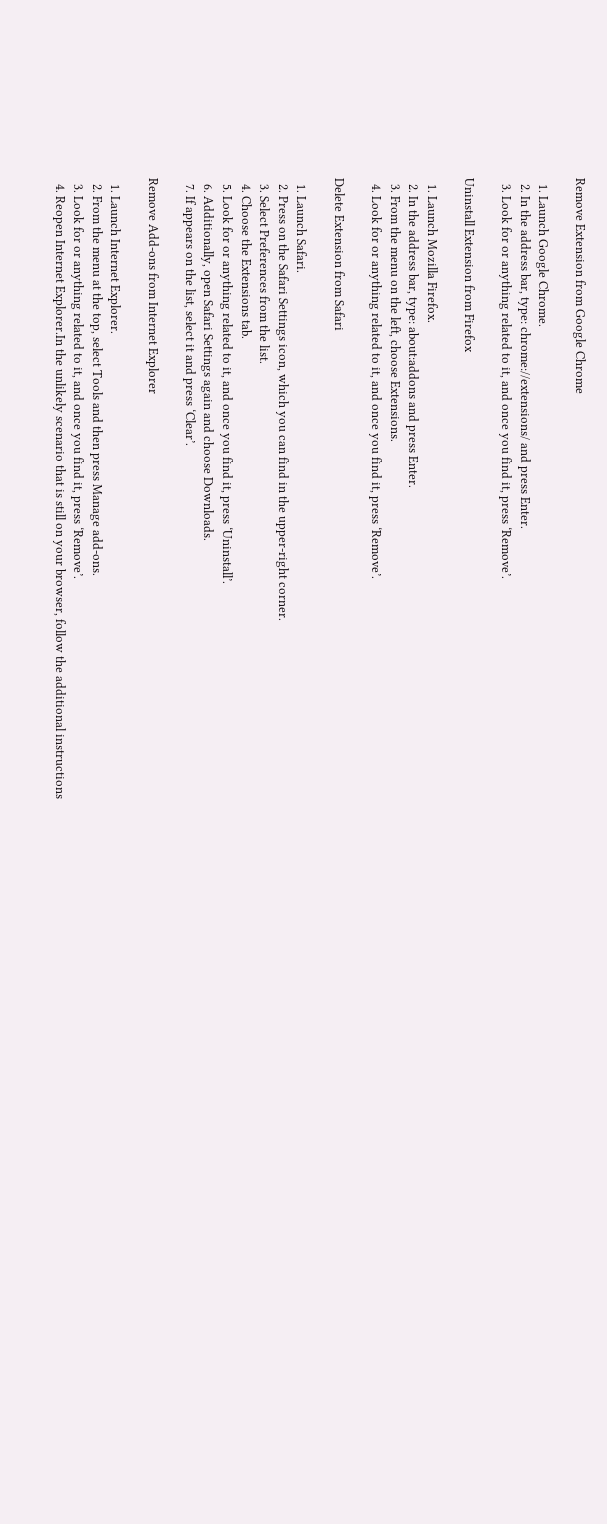Remove Extension from Google Chrome

  1. Launch Google Chrome.
  2. In the address bar, type: chrome://extensions/ and press Enter.
  3. Look for or anything related to it, and once you find it, press ‘Remove’.

Uninstall Extension from Firefox

  1. Launch Mozilla Firefox.
  2. In the address bar, type: about:addons and press Enter.
  3. From the menu on the left, choose Extensions.
  4. Look for or anything related to it, and once you find it, press ‘Remove’.

Delete Extension from Safari

  1. Launch Safari.
  2. Press on the Safari Settings icon, which you can find in the upper-right corner.
  3. Select Preferences from the list.
  4. Choose the Extensions tab.
  5. Look for or anything related to it, and once you find it, press ‘Uninstall’.
  6. Additionally, open Safari Settings again and choose Downloads.
  7. If appears on the list, select it and press ‘Clear’.

Remove Add-ons from Internet Explorer

  1. Launch Internet Explorer.
  2. From the menu at the top, select Tools and then press Manage add-ons.
  3. Look for or anything related to it, and once you find it, press ‘Remove’.
  4. Reopen Internet Explorer.In the unlikely scenario that is still on your browser, follow the additional instructions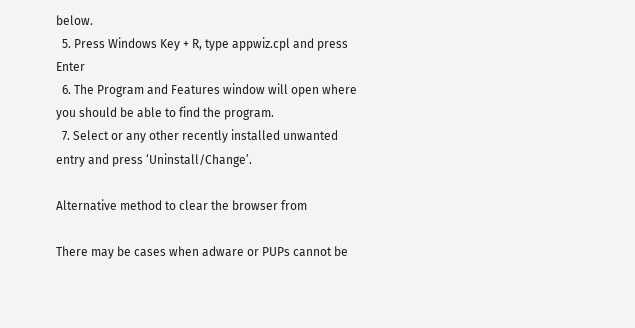below.
  5. Press Windows Key + R, type appwiz.cpl and press Enter
  6. The Program and Features window will open where you should be able to find the program.
  7. Select or any other recently installed unwanted entry and press ‘Uninstall/Change’.

Alternative method to clear the browser from

There may be cases when adware or PUPs cannot be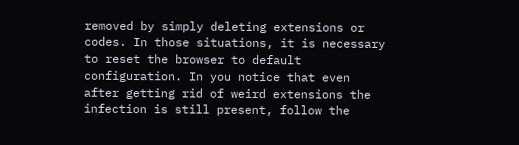removed by simply deleting extensions or codes. In those situations, it is necessary to reset the browser to default configuration. In you notice that even after getting rid of weird extensions the infection is still present, follow the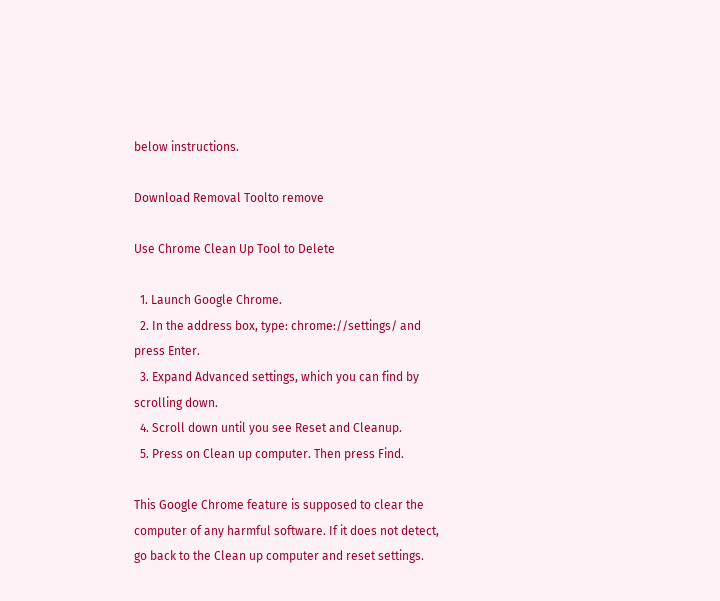below instructions.

Download Removal Toolto remove

Use Chrome Clean Up Tool to Delete

  1. Launch Google Chrome.
  2. In the address box, type: chrome://settings/ and press Enter.
  3. Expand Advanced settings, which you can find by scrolling down.
  4. Scroll down until you see Reset and Cleanup.
  5. Press on Clean up computer. Then press Find.

This Google Chrome feature is supposed to clear the computer of any harmful software. If it does not detect, go back to the Clean up computer and reset settings.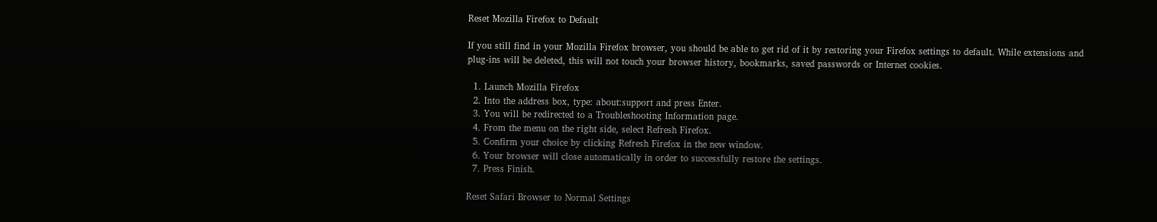Reset Mozilla Firefox to Default

If you still find in your Mozilla Firefox browser, you should be able to get rid of it by restoring your Firefox settings to default. While extensions and plug-ins will be deleted, this will not touch your browser history, bookmarks, saved passwords or Internet cookies.

  1. Launch Mozilla Firefox
  2. Into the address box, type: about:support and press Enter.
  3. You will be redirected to a Troubleshooting Information page.
  4. From the menu on the right side, select Refresh Firefox.
  5. Confirm your choice by clicking Refresh Firefox in the new window.
  6. Your browser will close automatically in order to successfully restore the settings.
  7. Press Finish.

Reset Safari Browser to Normal Settings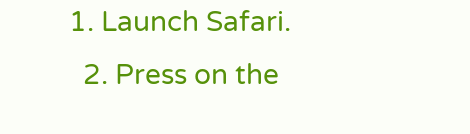1. Launch Safari.
  2. Press on the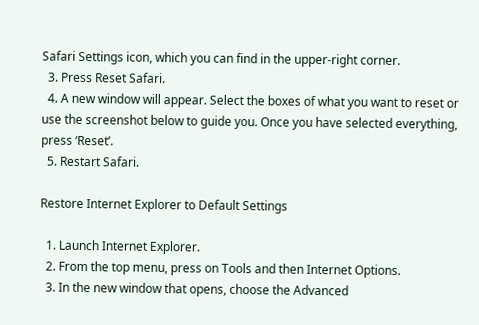Safari Settings icon, which you can find in the upper-right corner.
  3. Press Reset Safari.
  4. A new window will appear. Select the boxes of what you want to reset or use the screenshot below to guide you. Once you have selected everything, press ‘Reset’.
  5. Restart Safari.

Restore Internet Explorer to Default Settings

  1. Launch Internet Explorer.
  2. From the top menu, press on Tools and then Internet Options.
  3. In the new window that opens, choose the Advanced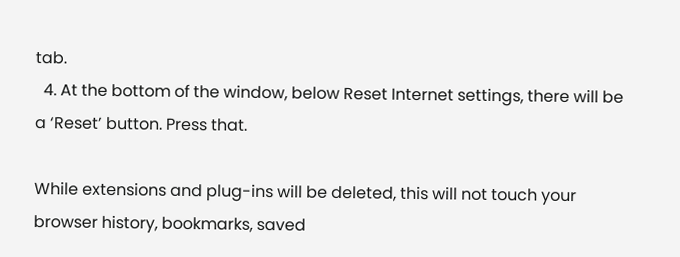tab.
  4. At the bottom of the window, below Reset Internet settings, there will be a ‘Reset’ button. Press that.

While extensions and plug-ins will be deleted, this will not touch your browser history, bookmarks, saved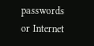passwords or Internet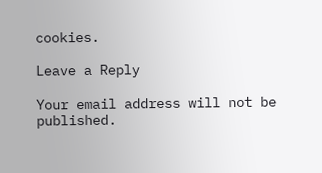cookies.

Leave a Reply

Your email address will not be published.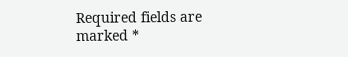Required fields are marked *